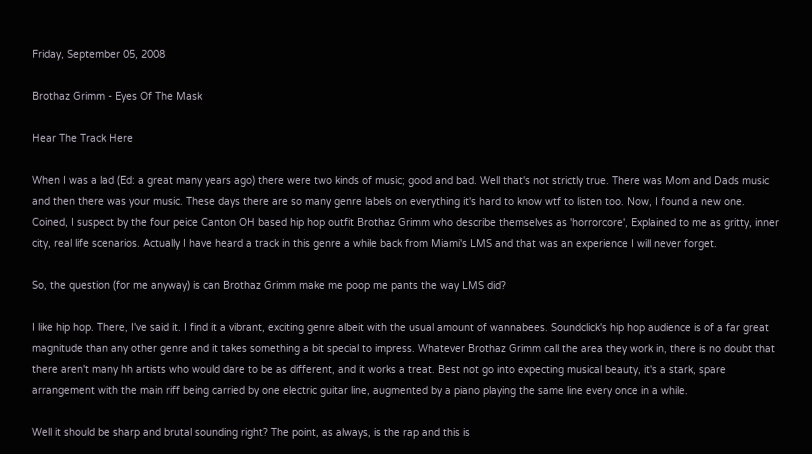Friday, September 05, 2008

Brothaz Grimm - Eyes Of The Mask

Hear The Track Here

When I was a lad (Ed: a great many years ago) there were two kinds of music; good and bad. Well that's not strictly true. There was Mom and Dads music and then there was your music. These days there are so many genre labels on everything it's hard to know wtf to listen too. Now, I found a new one. Coined, I suspect by the four peice Canton OH based hip hop outfit Brothaz Grimm who describe themselves as 'horrorcore', Explained to me as gritty, inner city, real life scenarios. Actually I have heard a track in this genre a while back from Miami's LMS and that was an experience I will never forget.

So, the question (for me anyway) is can Brothaz Grimm make me poop me pants the way LMS did?

I like hip hop. There, I've said it. I find it a vibrant, exciting genre albeit with the usual amount of wannabees. Soundclick's hip hop audience is of a far great magnitude than any other genre and it takes something a bit special to impress. Whatever Brothaz Grimm call the area they work in, there is no doubt that there aren't many hh artists who would dare to be as different, and it works a treat. Best not go into expecting musical beauty, it's a stark, spare arrangement with the main riff being carried by one electric guitar line, augmented by a piano playing the same line every once in a while.

Well it should be sharp and brutal sounding right? The point, as always, is the rap and this is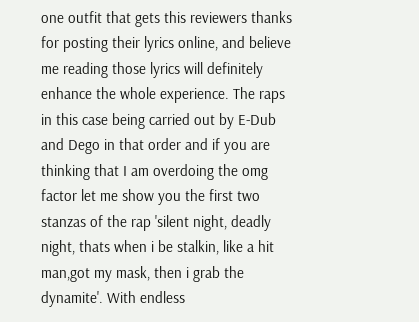one outfit that gets this reviewers thanks for posting their lyrics online, and believe me reading those lyrics will definitely enhance the whole experience. The raps in this case being carried out by E-Dub and Dego in that order and if you are thinking that I am overdoing the omg factor let me show you the first two stanzas of the rap 'silent night, deadly night, thats when i be stalkin, like a hit man,got my mask, then i grab the dynamite'. With endless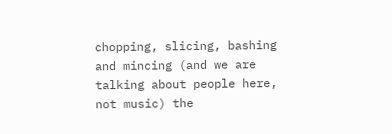chopping, slicing, bashing and mincing (and we are talking about people here, not music) the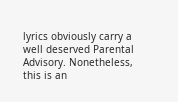lyrics obviously carry a well deserved Parental Advisory. Nonetheless, this is an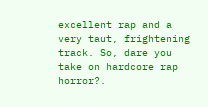excellent rap and a very taut, frightening track. So, dare you take on hardcore rap horror?.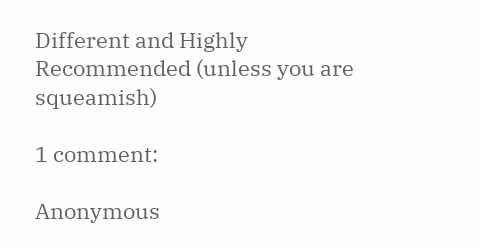Different and Highly Recommended (unless you are squeamish)

1 comment:

Anonymous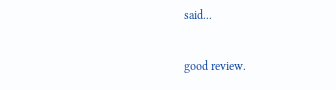said...

good review.